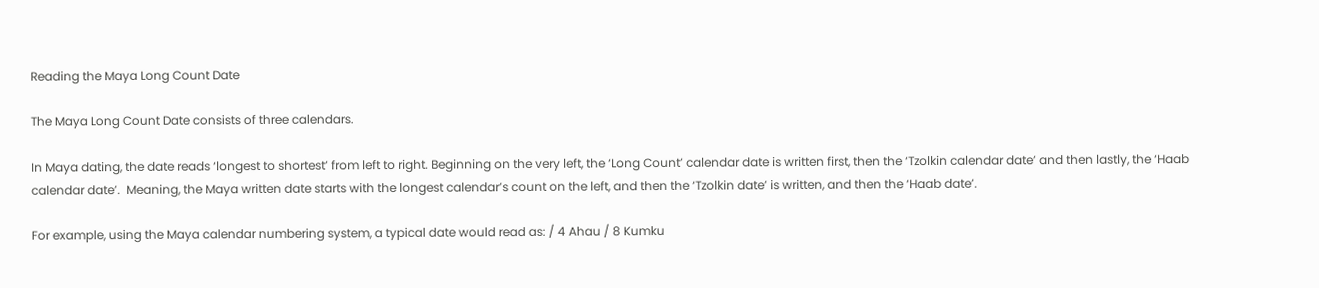Reading the Maya Long Count Date

The Maya Long Count Date consists of three calendars.

In Maya dating, the date reads ‘longest to shortest’ from left to right. Beginning on the very left, the ‘Long Count’ calendar date is written first, then the ‘Tzolkin calendar date’ and then lastly, the ‘Haab calendar date’.  Meaning, the Maya written date starts with the longest calendar’s count on the left, and then the ‘Tzolkin date’ is written, and then the ‘Haab date’.

For example, using the Maya calendar numbering system, a typical date would read as: / 4 Ahau / 8 Kumku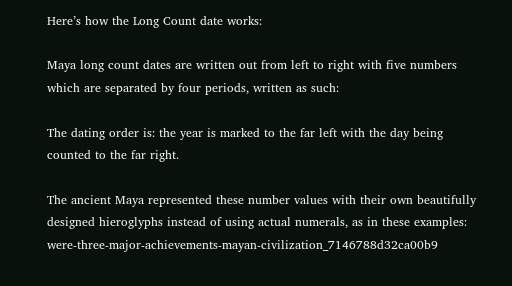Here’s how the Long Count date works:

Maya long count dates are written out from left to right with five numbers which are separated by four periods, written as such:

The dating order is: the year is marked to the far left with the day being counted to the far right.

The ancient Maya represented these number values with their own beautifully designed hieroglyphs instead of using actual numerals, as in these examples: were-three-major-achievements-mayan-civilization_7146788d32ca00b9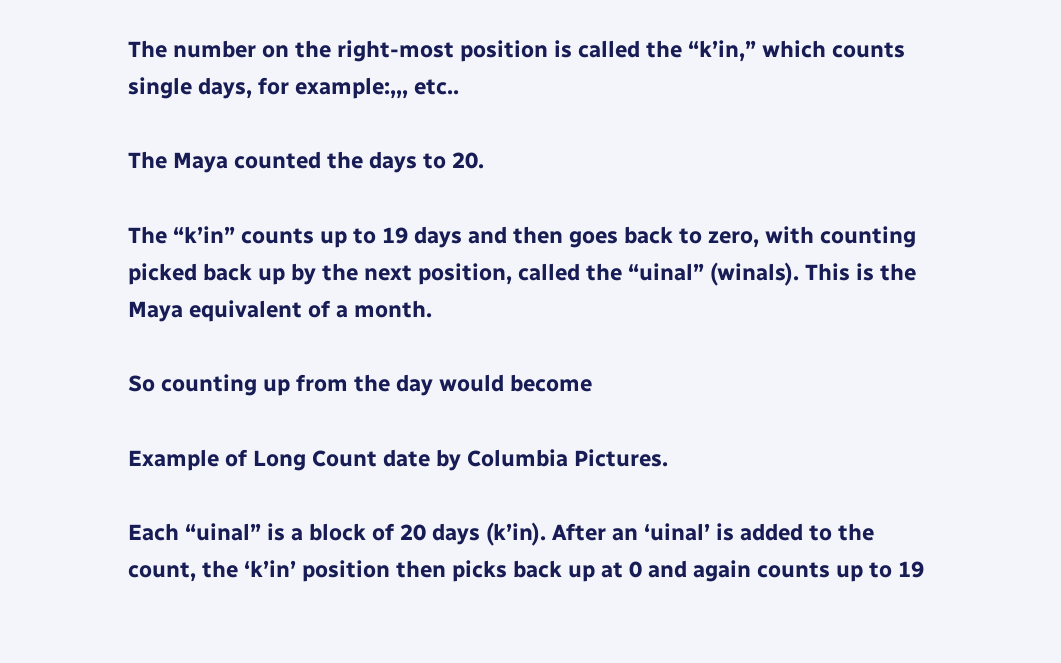The number on the right-most position is called the “k’in,” which counts single days, for example:,,, etc..

The Maya counted the days to 20.

The “k’in” counts up to 19 days and then goes back to zero, with counting picked back up by the next position, called the “uinal” (winals). This is the Maya equivalent of a month.

So counting up from the day would become

Example of Long Count date by Columbia Pictures.

Each “uinal” is a block of 20 days (k’in). After an ‘uinal’ is added to the count, the ‘k’in’ position then picks back up at 0 and again counts up to 19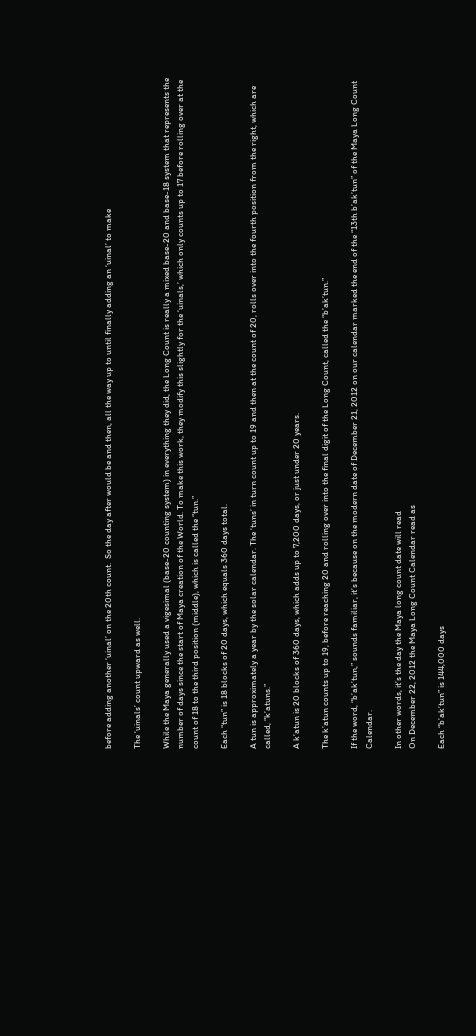before adding another ‘uinal’ on the 20th count.  So the day after would be and then, all the way up to until finally adding an ‘uinal’ to make

The ‘uinals’ count upward as well.

While the Maya generally used a vigesimal (base-20 counting system) in everything they did, the Long Count is really a mixed base-20 and base-18 system that represents the number of days since the start of Maya creation of the World. To make this work, they modify this slightly for the ‘uinals,’ which only counts up to 17 before rolling over at the count of 18 to the third position (middle), which is called the “tun.”

Each “tun” is 18 blocks of 20 days, which equals 360 days total.

A tun is approximately a year by the solar calendar. The ‘tuns’ in turn count up to 19 and then at the count of 20, rolls over into the fourth position from the right, which are called, “k’atuns.”

A k’atun is 20 blocks of 360 days, which adds up to 7,200 days, or just under 20 years.

The k’atun counts up to 19, before reaching 20 and rolling over into the final digit of the Long Count, called the “b’ak’tun.”

If the word, “b’ak’tun,” sounds familiar, it’s because on the modern date of December 21, 2012 on our calendar marked the end of the “13th b’ak’tun” of the Maya Long Count Calendar.

In other words, it’s the day the Maya long count date will read
On December 22, 2012 the Maya Long Count Calendar read as

Each “b’ak’tun” is 144,000 days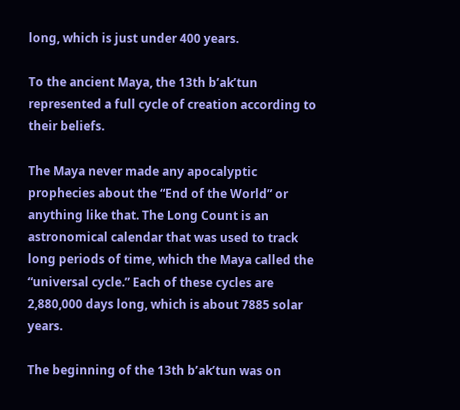long, which is just under 400 years.

To the ancient Maya, the 13th b’ak’tun represented a full cycle of creation according to their beliefs.

The Maya never made any apocalyptic prophecies about the “End of the World” or anything like that. The Long Count is an astronomical calendar that was used to track long periods of time, which the Maya called the “universal cycle.” Each of these cycles are 2,880,000 days long, which is about 7885 solar years.

The beginning of the 13th b’ak’tun was on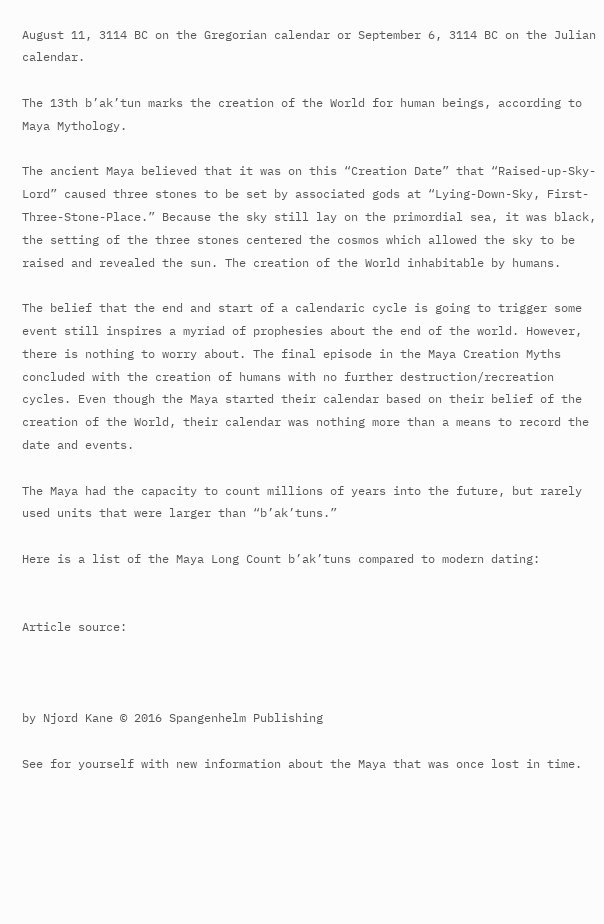August 11, 3114 BC on the Gregorian calendar or September 6, 3114 BC on the Julian calendar.

The 13th b’ak’tun marks the creation of the World for human beings, according to Maya Mythology.

The ancient Maya believed that it was on this “Creation Date” that “Raised-up-Sky-Lord” caused three stones to be set by associated gods at “Lying-Down-Sky, First-Three-Stone-Place.” Because the sky still lay on the primordial sea, it was black, the setting of the three stones centered the cosmos which allowed the sky to be raised and revealed the sun. The creation of the World inhabitable by humans.

The belief that the end and start of a calendaric cycle is going to trigger some event still inspires a myriad of prophesies about the end of the world. However, there is nothing to worry about. The final episode in the Maya Creation Myths concluded with the creation of humans with no further destruction/recreation cycles. Even though the Maya started their calendar based on their belief of the creation of the World, their calendar was nothing more than a means to record the date and events.

The Maya had the capacity to count millions of years into the future, but rarely used units that were larger than “b’ak’tuns.”

Here is a list of the Maya Long Count b’ak’tuns compared to modern dating:


Article source:



by Njord Kane © 2016 Spangenhelm Publishing

See for yourself with new information about the Maya that was once lost in time.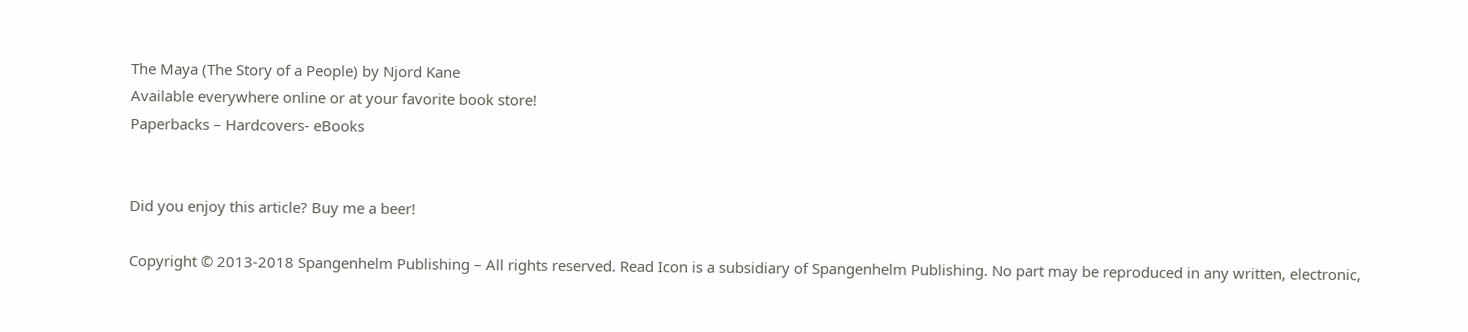The Maya (The Story of a People) by Njord Kane
Available everywhere online or at your favorite book store!
Paperbacks – Hardcovers- eBooks


Did you enjoy this article? Buy me a beer!

Copyright © 2013-2018 Spangenhelm Publishing – All rights reserved. Read Icon is a subsidiary of Spangenhelm Publishing. No part may be reproduced in any written, electronic,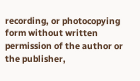recording, or photocopying form without written permission of the author or the publisher,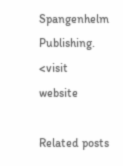Spangenhelm Publishing. <visit website

Related posts